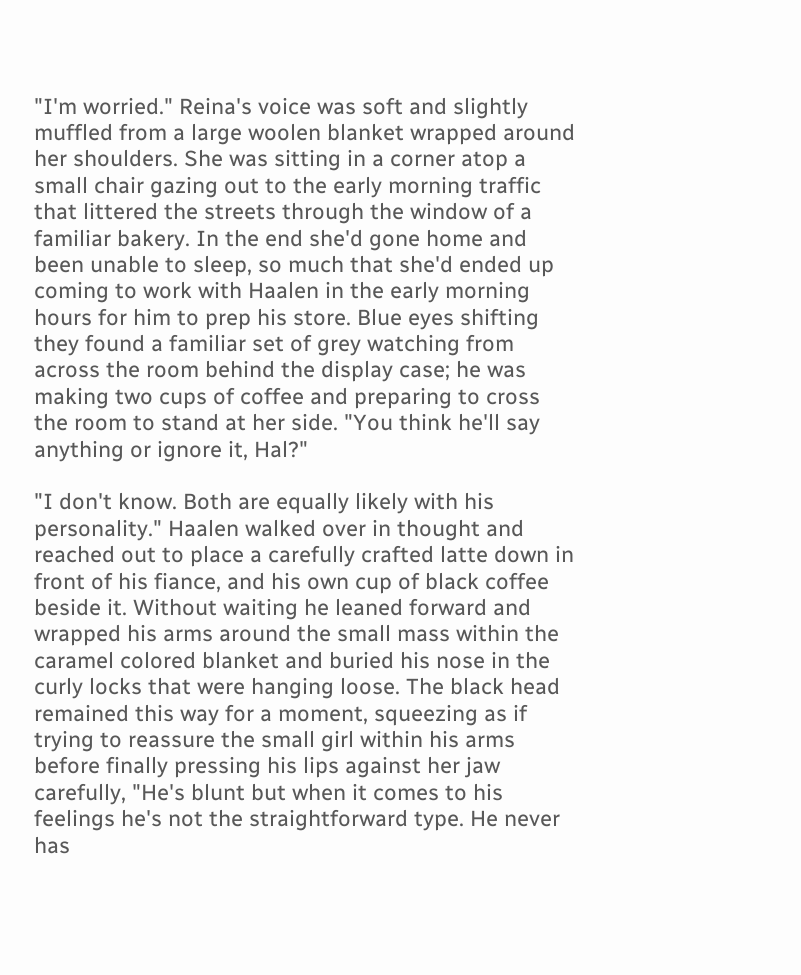"I'm worried." Reina's voice was soft and slightly muffled from a large woolen blanket wrapped around her shoulders. She was sitting in a corner atop a small chair gazing out to the early morning traffic that littered the streets through the window of a familiar bakery. In the end she'd gone home and been unable to sleep, so much that she'd ended up coming to work with Haalen in the early morning hours for him to prep his store. Blue eyes shifting they found a familiar set of grey watching from across the room behind the display case; he was making two cups of coffee and preparing to cross the room to stand at her side. "You think he'll say anything or ignore it, Hal?"

"I don't know. Both are equally likely with his personality." Haalen walked over in thought and reached out to place a carefully crafted latte down in front of his fiance, and his own cup of black coffee beside it. Without waiting he leaned forward and wrapped his arms around the small mass within the caramel colored blanket and buried his nose in the curly locks that were hanging loose. The black head remained this way for a moment, squeezing as if trying to reassure the small girl within his arms before finally pressing his lips against her jaw carefully, "He's blunt but when it comes to his feelings he's not the straightforward type. He never has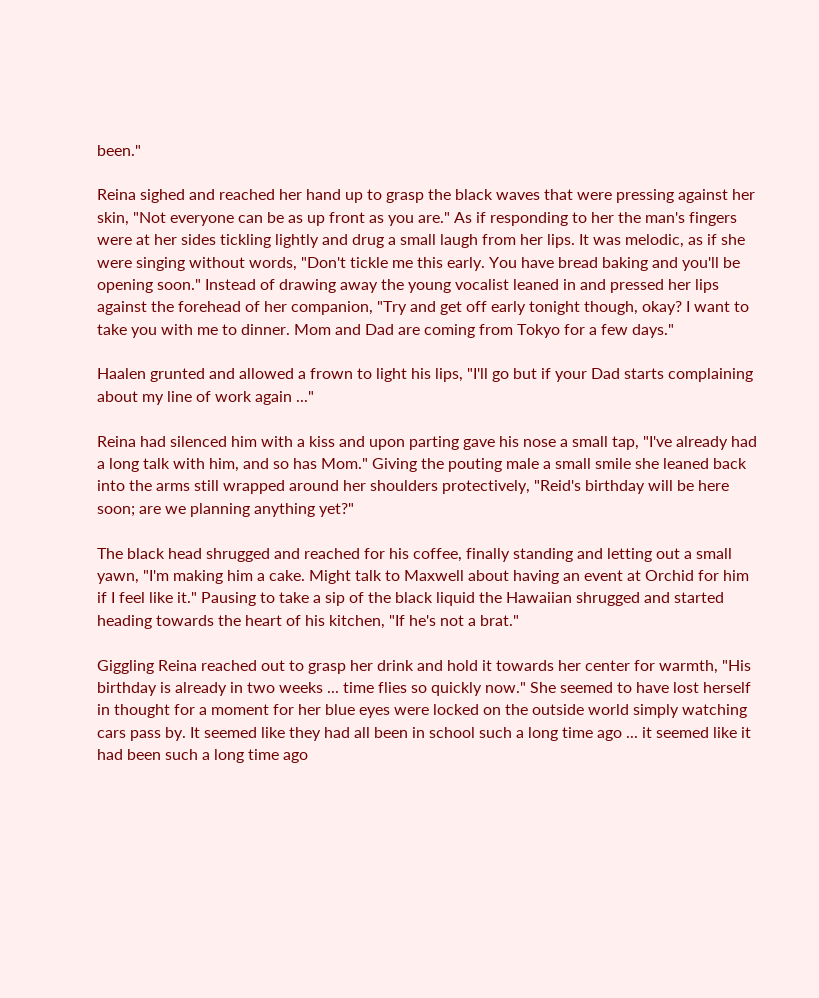been."

Reina sighed and reached her hand up to grasp the black waves that were pressing against her skin, "Not everyone can be as up front as you are." As if responding to her the man's fingers were at her sides tickling lightly and drug a small laugh from her lips. It was melodic, as if she were singing without words, "Don't tickle me this early. You have bread baking and you'll be opening soon." Instead of drawing away the young vocalist leaned in and pressed her lips against the forehead of her companion, "Try and get off early tonight though, okay? I want to take you with me to dinner. Mom and Dad are coming from Tokyo for a few days."

Haalen grunted and allowed a frown to light his lips, "I'll go but if your Dad starts complaining about my line of work again ..."

Reina had silenced him with a kiss and upon parting gave his nose a small tap, "I've already had a long talk with him, and so has Mom." Giving the pouting male a small smile she leaned back into the arms still wrapped around her shoulders protectively, "Reid's birthday will be here soon; are we planning anything yet?"

The black head shrugged and reached for his coffee, finally standing and letting out a small yawn, "I'm making him a cake. Might talk to Maxwell about having an event at Orchid for him if I feel like it." Pausing to take a sip of the black liquid the Hawaiian shrugged and started heading towards the heart of his kitchen, "If he's not a brat."

Giggling Reina reached out to grasp her drink and hold it towards her center for warmth, "His birthday is already in two weeks ... time flies so quickly now." She seemed to have lost herself in thought for a moment for her blue eyes were locked on the outside world simply watching cars pass by. It seemed like they had all been in school such a long time ago ... it seemed like it had been such a long time ago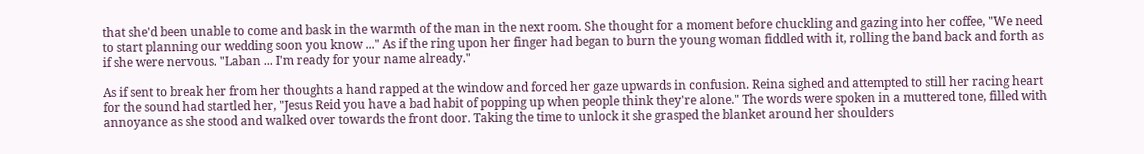that she'd been unable to come and bask in the warmth of the man in the next room. She thought for a moment before chuckling and gazing into her coffee, "We need to start planning our wedding soon you know ..." As if the ring upon her finger had began to burn the young woman fiddled with it, rolling the band back and forth as if she were nervous. "Laban ... I'm ready for your name already."

As if sent to break her from her thoughts a hand rapped at the window and forced her gaze upwards in confusion. Reina sighed and attempted to still her racing heart for the sound had startled her, "Jesus Reid you have a bad habit of popping up when people think they're alone." The words were spoken in a muttered tone, filled with annoyance as she stood and walked over towards the front door. Taking the time to unlock it she grasped the blanket around her shoulders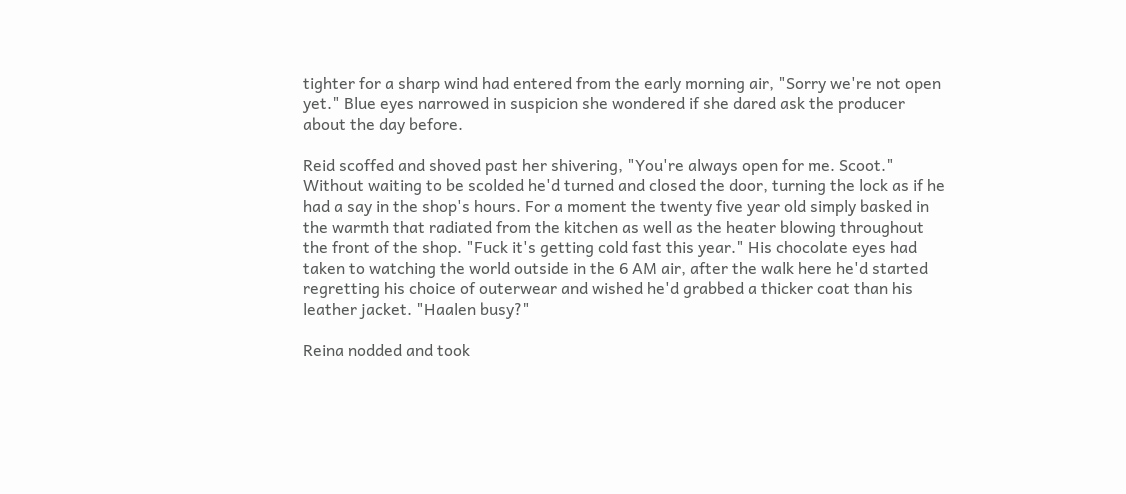tighter for a sharp wind had entered from the early morning air, "Sorry we're not open yet." Blue eyes narrowed in suspicion she wondered if she dared ask the producer about the day before.

Reid scoffed and shoved past her shivering, "You're always open for me. Scoot." Without waiting to be scolded he'd turned and closed the door, turning the lock as if he had a say in the shop's hours. For a moment the twenty five year old simply basked in the warmth that radiated from the kitchen as well as the heater blowing throughout the front of the shop. "Fuck it's getting cold fast this year." His chocolate eyes had taken to watching the world outside in the 6 AM air, after the walk here he'd started regretting his choice of outerwear and wished he'd grabbed a thicker coat than his leather jacket. "Haalen busy?"

Reina nodded and took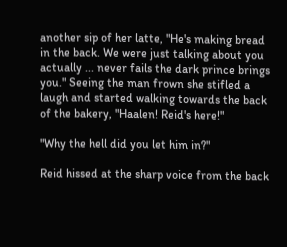another sip of her latte, "He's making bread in the back. We were just talking about you actually ... never fails the dark prince brings you." Seeing the man frown she stifled a laugh and started walking towards the back of the bakery, "Haalen! Reid's here!"

"Why the hell did you let him in?"

Reid hissed at the sharp voice from the back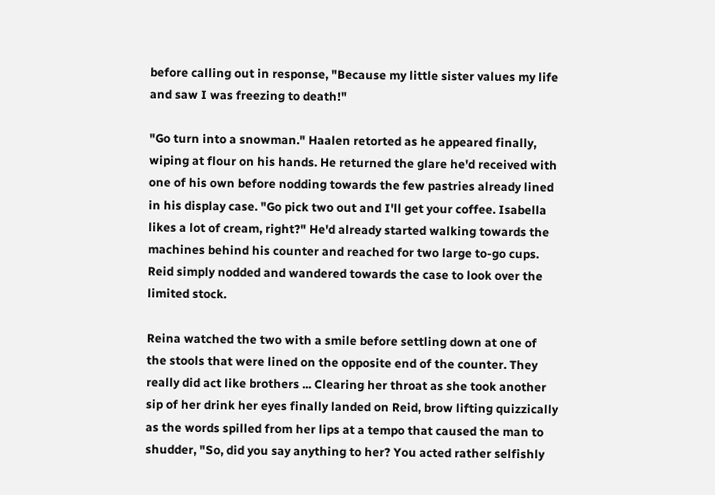before calling out in response, "Because my little sister values my life and saw I was freezing to death!"

"Go turn into a snowman." Haalen retorted as he appeared finally, wiping at flour on his hands. He returned the glare he'd received with one of his own before nodding towards the few pastries already lined in his display case. "Go pick two out and I'll get your coffee. Isabella likes a lot of cream, right?" He'd already started walking towards the machines behind his counter and reached for two large to-go cups. Reid simply nodded and wandered towards the case to look over the limited stock.

Reina watched the two with a smile before settling down at one of the stools that were lined on the opposite end of the counter. They really did act like brothers ... Clearing her throat as she took another sip of her drink her eyes finally landed on Reid, brow lifting quizzically as the words spilled from her lips at a tempo that caused the man to shudder, "So, did you say anything to her? You acted rather selfishly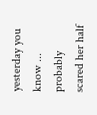yesterday you know ... probably scared her half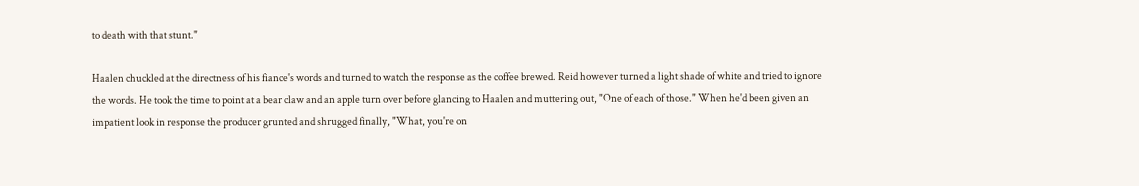to death with that stunt."

Haalen chuckled at the directness of his fiance's words and turned to watch the response as the coffee brewed. Reid however turned a light shade of white and tried to ignore the words. He took the time to point at a bear claw and an apple turn over before glancing to Haalen and muttering out, "One of each of those." When he'd been given an impatient look in response the producer grunted and shrugged finally, "What, you're on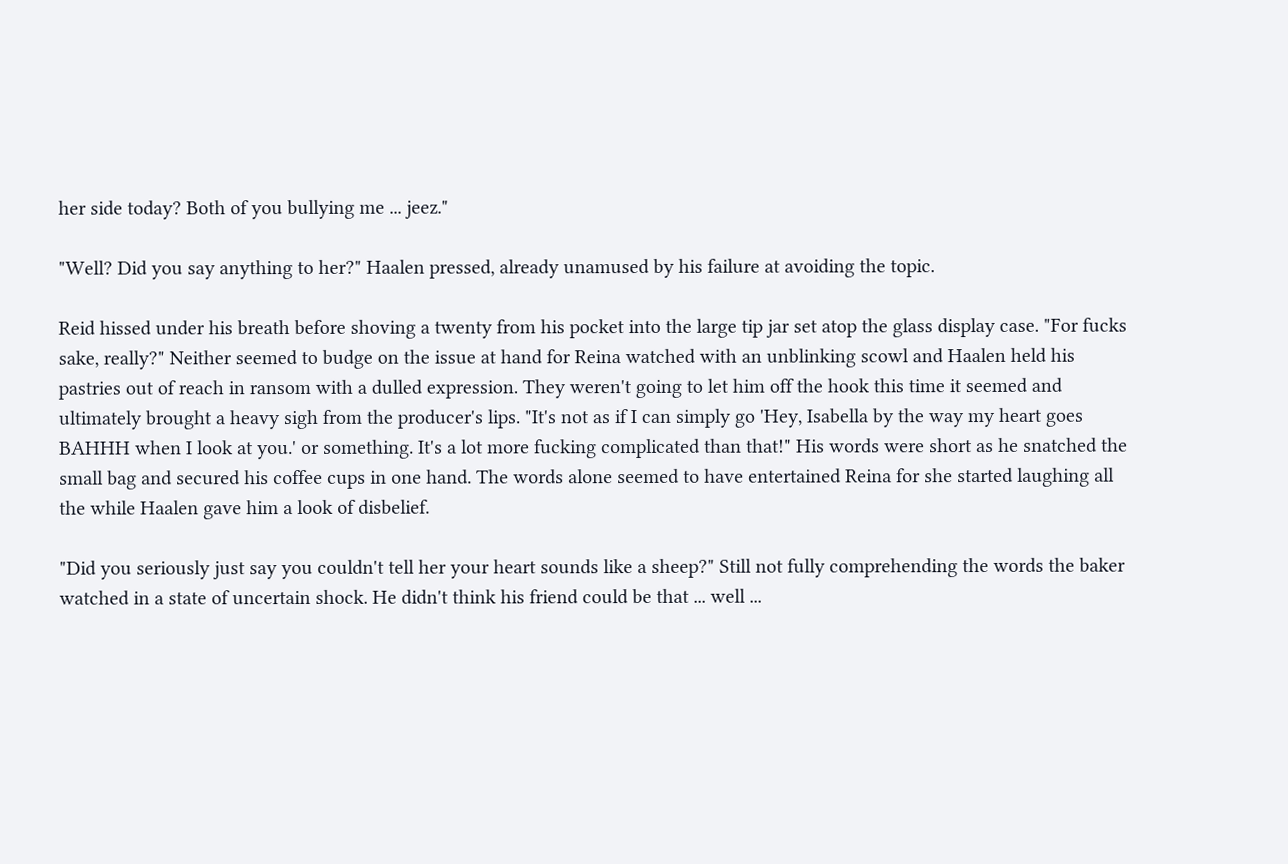her side today? Both of you bullying me ... jeez."

"Well? Did you say anything to her?" Haalen pressed, already unamused by his failure at avoiding the topic.

Reid hissed under his breath before shoving a twenty from his pocket into the large tip jar set atop the glass display case. "For fucks sake, really?" Neither seemed to budge on the issue at hand for Reina watched with an unblinking scowl and Haalen held his pastries out of reach in ransom with a dulled expression. They weren't going to let him off the hook this time it seemed and ultimately brought a heavy sigh from the producer's lips. "It's not as if I can simply go 'Hey, Isabella by the way my heart goes BAHHH when I look at you.' or something. It's a lot more fucking complicated than that!" His words were short as he snatched the small bag and secured his coffee cups in one hand. The words alone seemed to have entertained Reina for she started laughing all the while Haalen gave him a look of disbelief.

"Did you seriously just say you couldn't tell her your heart sounds like a sheep?" Still not fully comprehending the words the baker watched in a state of uncertain shock. He didn't think his friend could be that ... well ...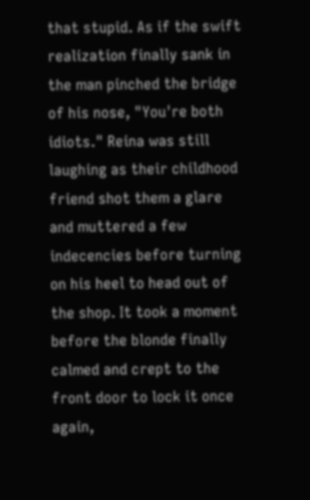that stupid. As if the swift realization finally sank in the man pinched the bridge of his nose, "You're both idiots." Reina was still laughing as their childhood friend shot them a glare and muttered a few indecencies before turning on his heel to head out of the shop. It took a moment before the blonde finally calmed and crept to the front door to lock it once again,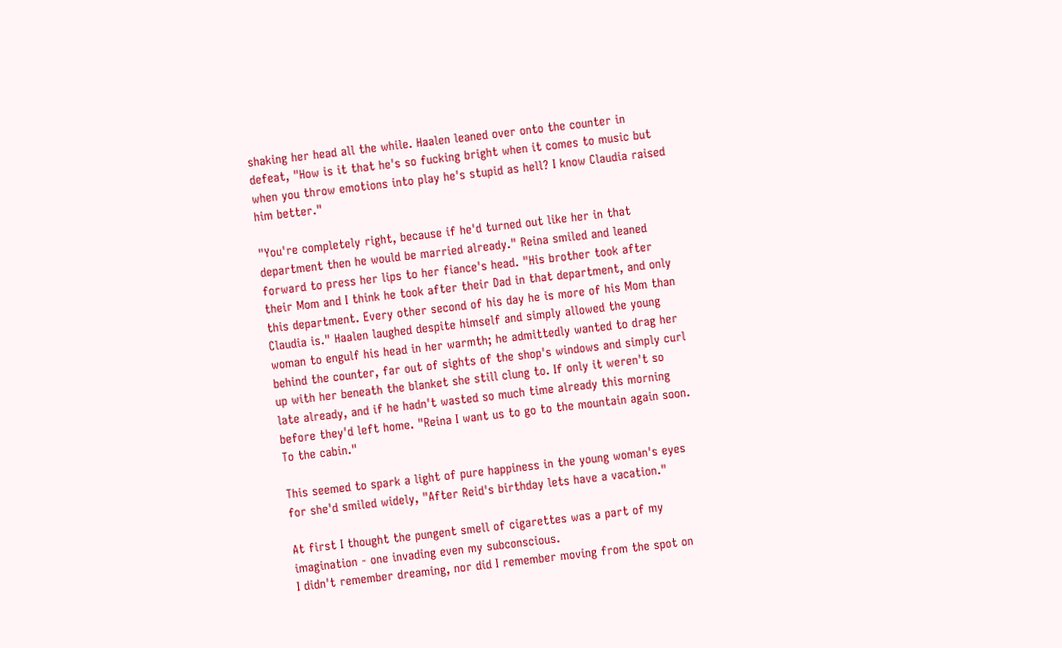shaking her head all the while. Haalen leaned over onto the counter in defeat, "How is it that he's so fucking bright when it comes to music but when you throw emotions into play he's stupid as hell? I know Claudia raised him better."

"You're completely right, because if he'd turned out like her in that department then he would be married already." Reina smiled and leaned forward to press her lips to her fiance's head. "His brother took after their Mom and I think he took after their Dad in that department, and only this department. Every other second of his day he is more of his Mom than Claudia is." Haalen laughed despite himself and simply allowed the young woman to engulf his head in her warmth; he admittedly wanted to drag her behind the counter, far out of sights of the shop's windows and simply curl up with her beneath the blanket she still clung to. If only it weren't so late already, and if he hadn't wasted so much time already this morning before they'd left home. "Reina I want us to go to the mountain again soon. To the cabin."

This seemed to spark a light of pure happiness in the young woman's eyes for she'd smiled widely, "After Reid's birthday lets have a vacation."

At first I thought the pungent smell of cigarettes was a part of my imagination - one invading even my subconscious.
I didn't remember dreaming, nor did I remember moving from the spot on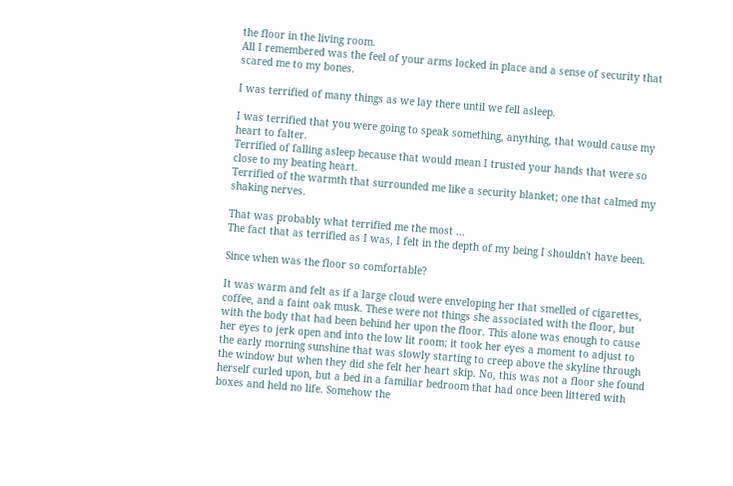the floor in the living room.
All I remembered was the feel of your arms locked in place and a sense of security that scared me to my bones.

I was terrified of many things as we lay there until we fell asleep.

I was terrified that you were going to speak something, anything, that would cause my heart to falter.
Terrified of falling asleep because that would mean I trusted your hands that were so close to my beating heart.
Terrified of the warmth that surrounded me like a security blanket; one that calmed my shaking nerves.

That was probably what terrified me the most ...
The fact that as terrified as I was, I felt in the depth of my being I shouldn't have been.

Since when was the floor so comfortable?

It was warm and felt as if a large cloud were enveloping her that smelled of cigarettes, coffee, and a faint oak musk. These were not things she associated with the floor, but with the body that had been behind her upon the floor. This alone was enough to cause her eyes to jerk open and into the low lit room; it took her eyes a moment to adjust to the early morning sunshine that was slowly starting to creep above the skyline through the window but when they did she felt her heart skip. No, this was not a floor she found herself curled upon, but a bed in a familiar bedroom that had once been littered with boxes and held no life. Somehow the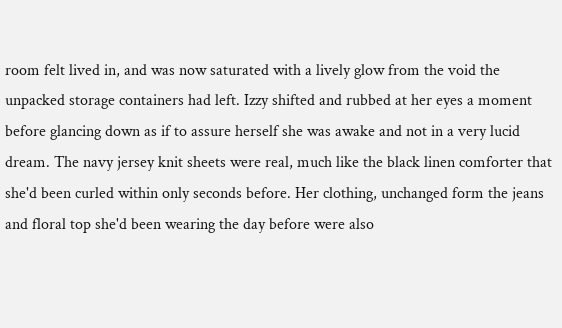room felt lived in, and was now saturated with a lively glow from the void the unpacked storage containers had left. Izzy shifted and rubbed at her eyes a moment before glancing down as if to assure herself she was awake and not in a very lucid dream. The navy jersey knit sheets were real, much like the black linen comforter that she'd been curled within only seconds before. Her clothing, unchanged form the jeans and floral top she'd been wearing the day before were also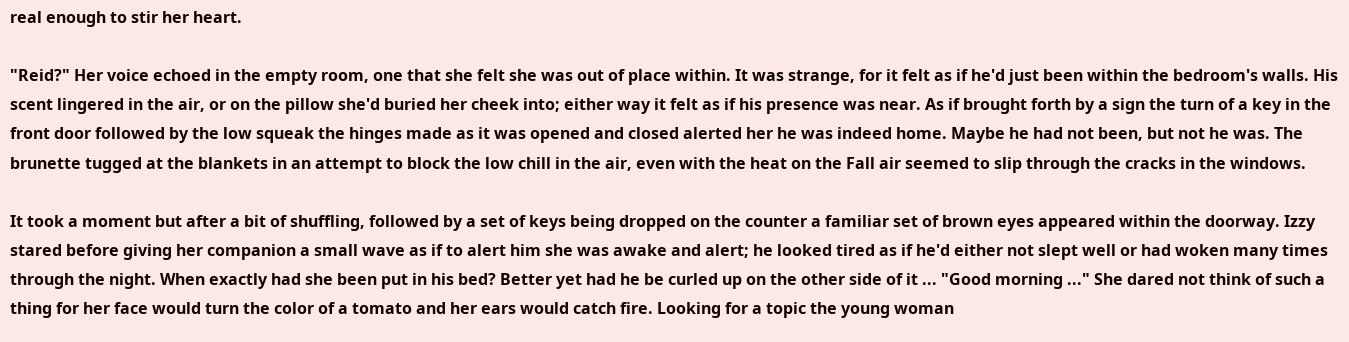real enough to stir her heart.

"Reid?" Her voice echoed in the empty room, one that she felt she was out of place within. It was strange, for it felt as if he'd just been within the bedroom's walls. His scent lingered in the air, or on the pillow she'd buried her cheek into; either way it felt as if his presence was near. As if brought forth by a sign the turn of a key in the front door followed by the low squeak the hinges made as it was opened and closed alerted her he was indeed home. Maybe he had not been, but not he was. The brunette tugged at the blankets in an attempt to block the low chill in the air, even with the heat on the Fall air seemed to slip through the cracks in the windows.

It took a moment but after a bit of shuffling, followed by a set of keys being dropped on the counter a familiar set of brown eyes appeared within the doorway. Izzy stared before giving her companion a small wave as if to alert him she was awake and alert; he looked tired as if he'd either not slept well or had woken many times through the night. When exactly had she been put in his bed? Better yet had he be curled up on the other side of it ... "Good morning ..." She dared not think of such a thing for her face would turn the color of a tomato and her ears would catch fire. Looking for a topic the young woman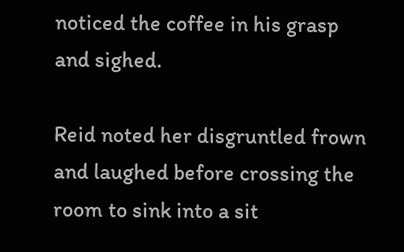noticed the coffee in his grasp and sighed.

Reid noted her disgruntled frown and laughed before crossing the room to sink into a sit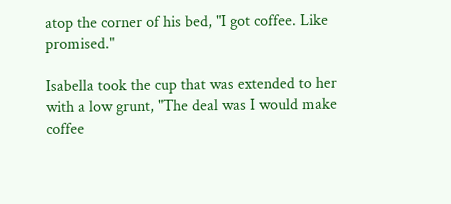atop the corner of his bed, "I got coffee. Like promised."

Isabella took the cup that was extended to her with a low grunt, "The deal was I would make coffee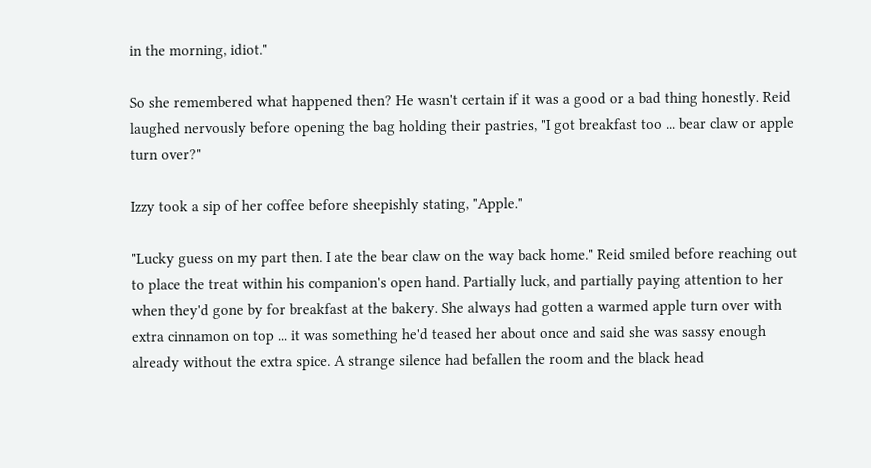in the morning, idiot."

So she remembered what happened then? He wasn't certain if it was a good or a bad thing honestly. Reid laughed nervously before opening the bag holding their pastries, "I got breakfast too ... bear claw or apple turn over?"

Izzy took a sip of her coffee before sheepishly stating, "Apple."

"Lucky guess on my part then. I ate the bear claw on the way back home." Reid smiled before reaching out to place the treat within his companion's open hand. Partially luck, and partially paying attention to her when they'd gone by for breakfast at the bakery. She always had gotten a warmed apple turn over with extra cinnamon on top ... it was something he'd teased her about once and said she was sassy enough already without the extra spice. A strange silence had befallen the room and the black head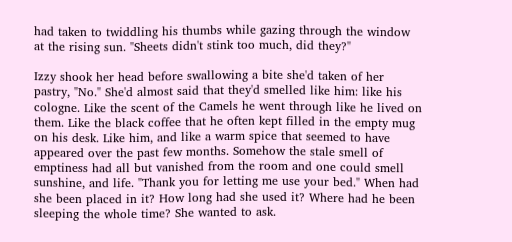had taken to twiddling his thumbs while gazing through the window at the rising sun. "Sheets didn't stink too much, did they?"

Izzy shook her head before swallowing a bite she'd taken of her pastry, "No." She'd almost said that they'd smelled like him: like his cologne. Like the scent of the Camels he went through like he lived on them. Like the black coffee that he often kept filled in the empty mug on his desk. Like him, and like a warm spice that seemed to have appeared over the past few months. Somehow the stale smell of emptiness had all but vanished from the room and one could smell sunshine, and life. "Thank you for letting me use your bed." When had she been placed in it? How long had she used it? Where had he been sleeping the whole time? She wanted to ask.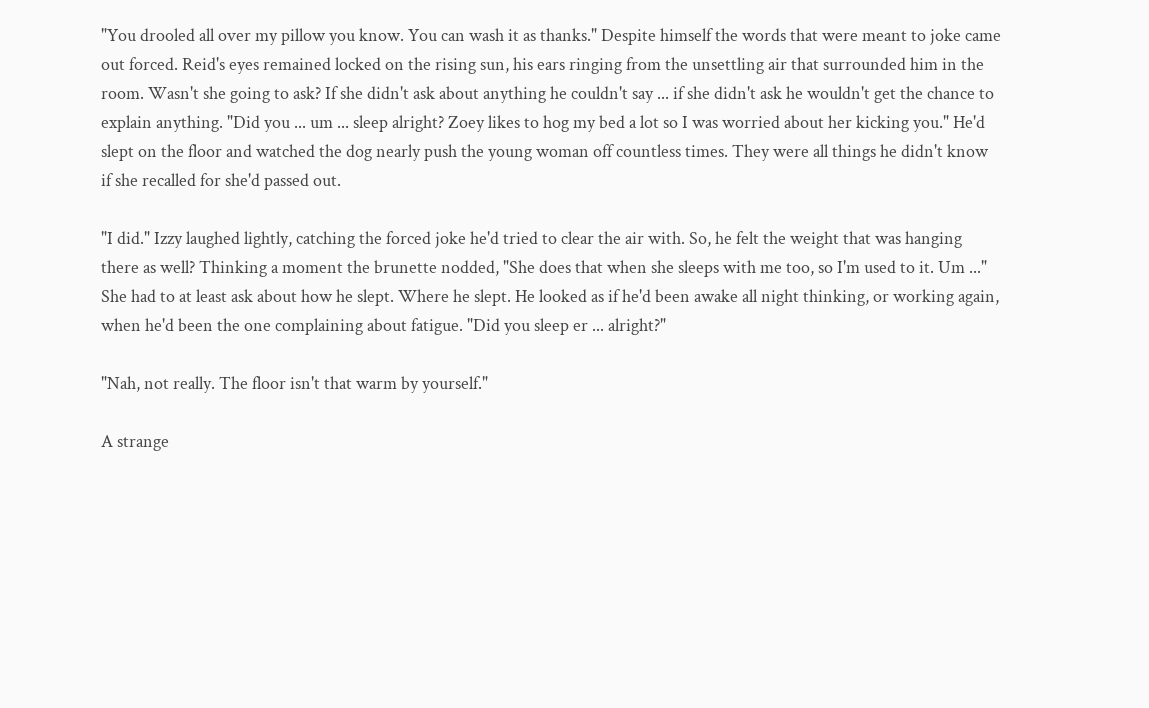"You drooled all over my pillow you know. You can wash it as thanks." Despite himself the words that were meant to joke came out forced. Reid's eyes remained locked on the rising sun, his ears ringing from the unsettling air that surrounded him in the room. Wasn't she going to ask? If she didn't ask about anything he couldn't say ... if she didn't ask he wouldn't get the chance to explain anything. "Did you ... um ... sleep alright? Zoey likes to hog my bed a lot so I was worried about her kicking you." He'd slept on the floor and watched the dog nearly push the young woman off countless times. They were all things he didn't know if she recalled for she'd passed out.

"I did." Izzy laughed lightly, catching the forced joke he'd tried to clear the air with. So, he felt the weight that was hanging there as well? Thinking a moment the brunette nodded, "She does that when she sleeps with me too, so I'm used to it. Um ..." She had to at least ask about how he slept. Where he slept. He looked as if he'd been awake all night thinking, or working again, when he'd been the one complaining about fatigue. "Did you sleep er ... alright?"

"Nah, not really. The floor isn't that warm by yourself."

A strange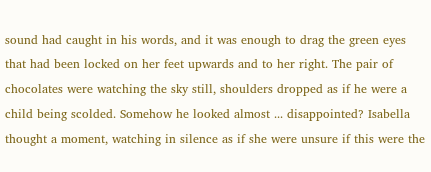sound had caught in his words, and it was enough to drag the green eyes that had been locked on her feet upwards and to her right. The pair of chocolates were watching the sky still, shoulders dropped as if he were a child being scolded. Somehow he looked almost ... disappointed? Isabella thought a moment, watching in silence as if she were unsure if this were the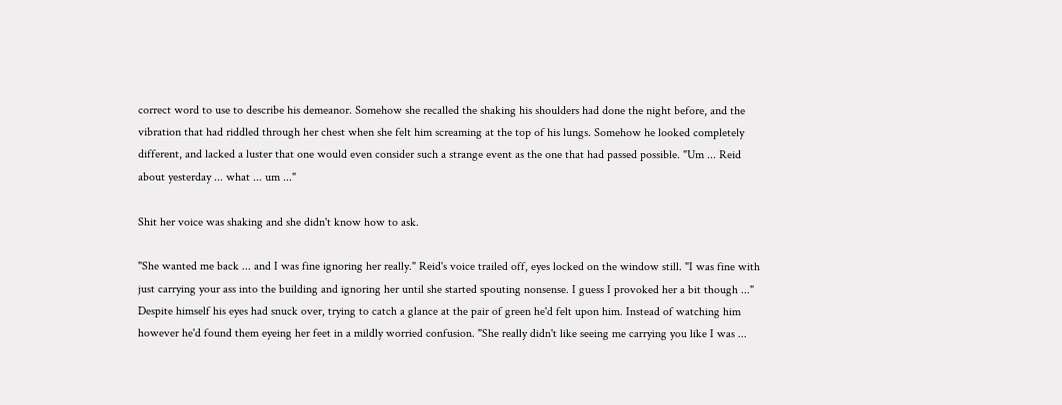correct word to use to describe his demeanor. Somehow she recalled the shaking his shoulders had done the night before, and the vibration that had riddled through her chest when she felt him screaming at the top of his lungs. Somehow he looked completely different, and lacked a luster that one would even consider such a strange event as the one that had passed possible. "Um ... Reid about yesterday ... what ... um ..."

Shit her voice was shaking and she didn't know how to ask.

"She wanted me back ... and I was fine ignoring her really." Reid's voice trailed off, eyes locked on the window still. "I was fine with just carrying your ass into the building and ignoring her until she started spouting nonsense. I guess I provoked her a bit though ..." Despite himself his eyes had snuck over, trying to catch a glance at the pair of green he'd felt upon him. Instead of watching him however he'd found them eyeing her feet in a mildly worried confusion. "She really didn't like seeing me carrying you like I was ...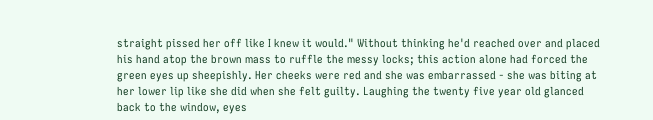straight pissed her off like I knew it would." Without thinking he'd reached over and placed his hand atop the brown mass to ruffle the messy locks; this action alone had forced the green eyes up sheepishly. Her cheeks were red and she was embarrassed - she was biting at her lower lip like she did when she felt guilty. Laughing the twenty five year old glanced back to the window, eyes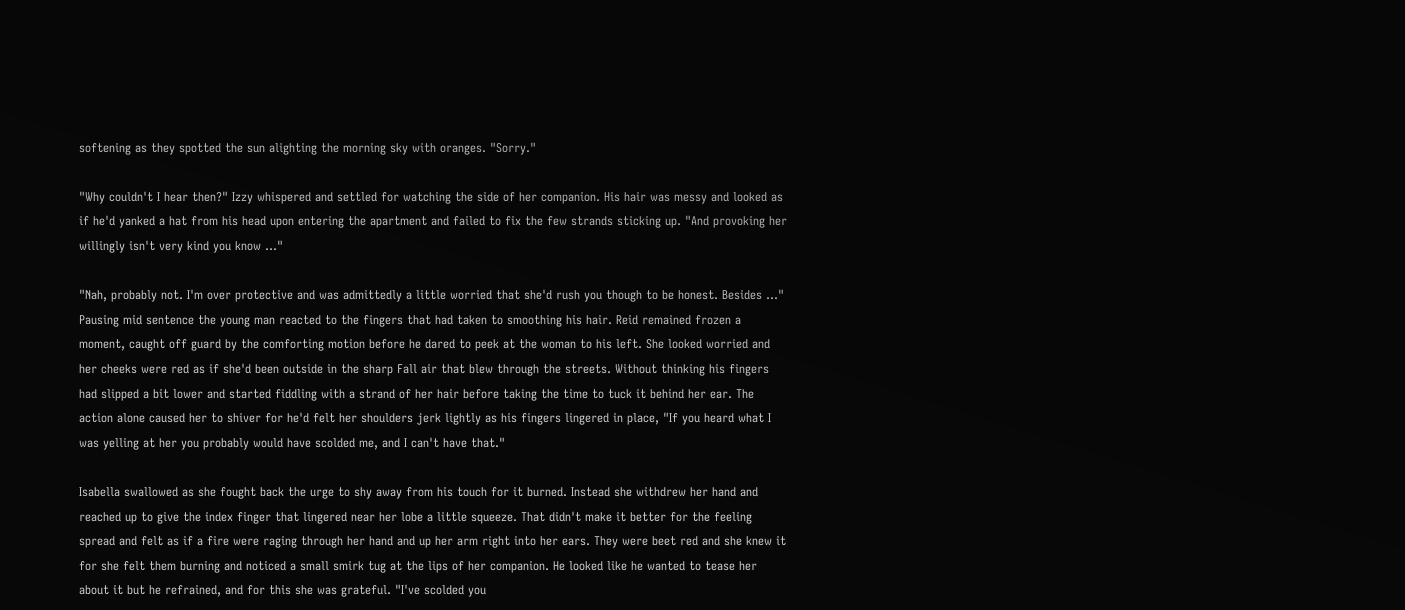softening as they spotted the sun alighting the morning sky with oranges. "Sorry."

"Why couldn't I hear then?" Izzy whispered and settled for watching the side of her companion. His hair was messy and looked as if he'd yanked a hat from his head upon entering the apartment and failed to fix the few strands sticking up. "And provoking her willingly isn't very kind you know ..."

"Nah, probably not. I'm over protective and was admittedly a little worried that she'd rush you though to be honest. Besides ..." Pausing mid sentence the young man reacted to the fingers that had taken to smoothing his hair. Reid remained frozen a moment, caught off guard by the comforting motion before he dared to peek at the woman to his left. She looked worried and her cheeks were red as if she'd been outside in the sharp Fall air that blew through the streets. Without thinking his fingers had slipped a bit lower and started fiddling with a strand of her hair before taking the time to tuck it behind her ear. The action alone caused her to shiver for he'd felt her shoulders jerk lightly as his fingers lingered in place, "If you heard what I was yelling at her you probably would have scolded me, and I can't have that."

Isabella swallowed as she fought back the urge to shy away from his touch for it burned. Instead she withdrew her hand and reached up to give the index finger that lingered near her lobe a little squeeze. That didn't make it better for the feeling spread and felt as if a fire were raging through her hand and up her arm right into her ears. They were beet red and she knew it for she felt them burning and noticed a small smirk tug at the lips of her companion. He looked like he wanted to tease her about it but he refrained, and for this she was grateful. "I've scolded you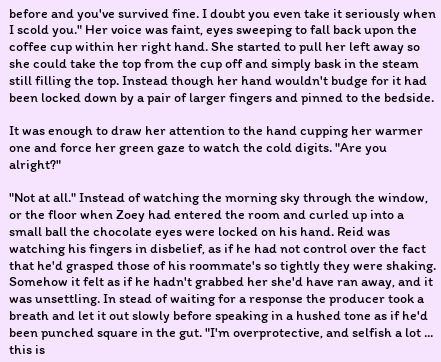before and you've survived fine. I doubt you even take it seriously when I scold you." Her voice was faint, eyes sweeping to fall back upon the coffee cup within her right hand. She started to pull her left away so she could take the top from the cup off and simply bask in the steam still filling the top. Instead though her hand wouldn't budge for it had been locked down by a pair of larger fingers and pinned to the bedside.

It was enough to draw her attention to the hand cupping her warmer one and force her green gaze to watch the cold digits. "Are you alright?"

"Not at all." Instead of watching the morning sky through the window, or the floor when Zoey had entered the room and curled up into a small ball the chocolate eyes were locked on his hand. Reid was watching his fingers in disbelief, as if he had not control over the fact that he'd grasped those of his roommate's so tightly they were shaking. Somehow it felt as if he hadn't grabbed her she'd have ran away, and it was unsettling. In stead of waiting for a response the producer took a breath and let it out slowly before speaking in a hushed tone as if he'd been punched square in the gut. "I'm overprotective, and selfish a lot ... this is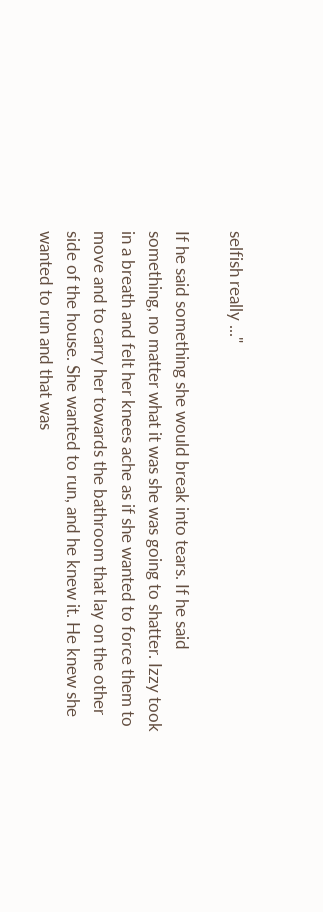selfish really ..."

If he said something she would break into tears. If he said something, no matter what it was she was going to shatter. Izzy took in a breath and felt her knees ache as if she wanted to force them to move and to carry her towards the bathroom that lay on the other side of the house. She wanted to run, and he knew it. He knew she wanted to run and that was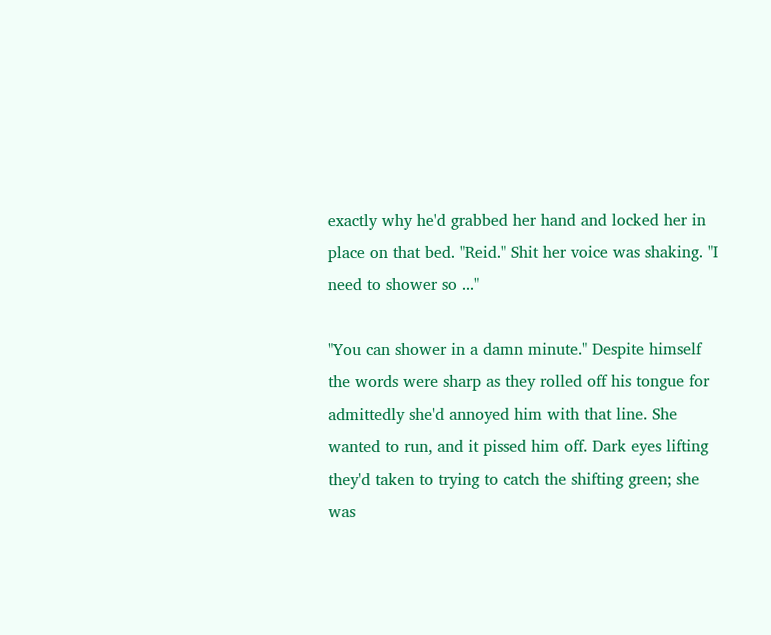exactly why he'd grabbed her hand and locked her in place on that bed. "Reid." Shit her voice was shaking. "I need to shower so ..."

"You can shower in a damn minute." Despite himself the words were sharp as they rolled off his tongue for admittedly she'd annoyed him with that line. She wanted to run, and it pissed him off. Dark eyes lifting they'd taken to trying to catch the shifting green; she was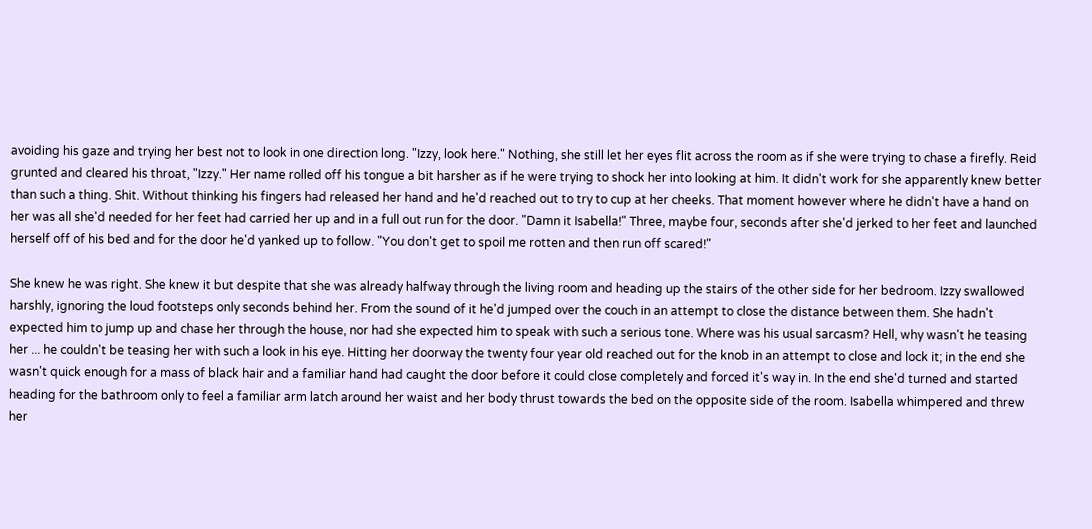avoiding his gaze and trying her best not to look in one direction long. "Izzy, look here." Nothing, she still let her eyes flit across the room as if she were trying to chase a firefly. Reid grunted and cleared his throat, "Izzy." Her name rolled off his tongue a bit harsher as if he were trying to shock her into looking at him. It didn't work for she apparently knew better than such a thing. Shit. Without thinking his fingers had released her hand and he'd reached out to try to cup at her cheeks. That moment however where he didn't have a hand on her was all she'd needed for her feet had carried her up and in a full out run for the door. "Damn it Isabella!" Three, maybe four, seconds after she'd jerked to her feet and launched herself off of his bed and for the door he'd yanked up to follow. "You don't get to spoil me rotten and then run off scared!"

She knew he was right. She knew it but despite that she was already halfway through the living room and heading up the stairs of the other side for her bedroom. Izzy swallowed harshly, ignoring the loud footsteps only seconds behind her. From the sound of it he'd jumped over the couch in an attempt to close the distance between them. She hadn't expected him to jump up and chase her through the house, nor had she expected him to speak with such a serious tone. Where was his usual sarcasm? Hell, why wasn't he teasing her ... he couldn't be teasing her with such a look in his eye. Hitting her doorway the twenty four year old reached out for the knob in an attempt to close and lock it; in the end she wasn't quick enough for a mass of black hair and a familiar hand had caught the door before it could close completely and forced it's way in. In the end she'd turned and started heading for the bathroom only to feel a familiar arm latch around her waist and her body thrust towards the bed on the opposite side of the room. Isabella whimpered and threw her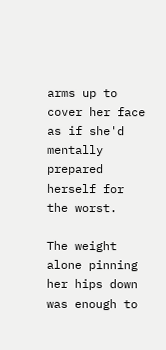arms up to cover her face as if she'd mentally prepared herself for the worst.

The weight alone pinning her hips down was enough to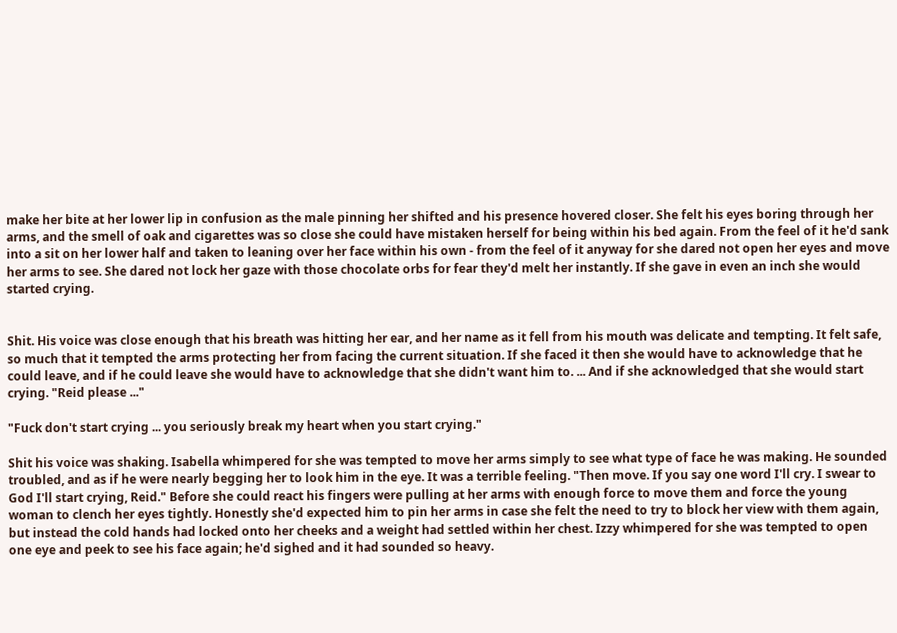make her bite at her lower lip in confusion as the male pinning her shifted and his presence hovered closer. She felt his eyes boring through her arms, and the smell of oak and cigarettes was so close she could have mistaken herself for being within his bed again. From the feel of it he'd sank into a sit on her lower half and taken to leaning over her face within his own - from the feel of it anyway for she dared not open her eyes and move her arms to see. She dared not lock her gaze with those chocolate orbs for fear they'd melt her instantly. If she gave in even an inch she would started crying.


Shit. His voice was close enough that his breath was hitting her ear, and her name as it fell from his mouth was delicate and tempting. It felt safe, so much that it tempted the arms protecting her from facing the current situation. If she faced it then she would have to acknowledge that he could leave, and if he could leave she would have to acknowledge that she didn't want him to. ... And if she acknowledged that she would start crying. "Reid please ..."

"Fuck don't start crying ... you seriously break my heart when you start crying."

Shit his voice was shaking. Isabella whimpered for she was tempted to move her arms simply to see what type of face he was making. He sounded troubled, and as if he were nearly begging her to look him in the eye. It was a terrible feeling. "Then move. If you say one word I'll cry. I swear to God I'll start crying, Reid." Before she could react his fingers were pulling at her arms with enough force to move them and force the young woman to clench her eyes tightly. Honestly she'd expected him to pin her arms in case she felt the need to try to block her view with them again, but instead the cold hands had locked onto her cheeks and a weight had settled within her chest. Izzy whimpered for she was tempted to open one eye and peek to see his face again; he'd sighed and it had sounded so heavy.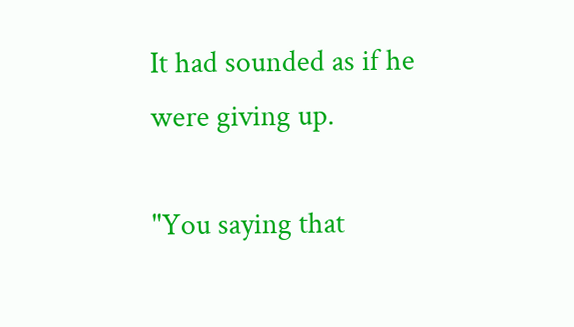It had sounded as if he were giving up.

"You saying that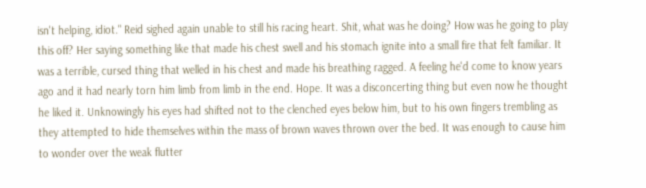isn't helping, idiot." Reid sighed again unable to still his racing heart. Shit, what was he doing? How was he going to play this off? Her saying something like that made his chest swell and his stomach ignite into a small fire that felt familiar. It was a terrible, cursed thing that welled in his chest and made his breathing ragged. A feeling he'd come to know years ago and it had nearly torn him limb from limb in the end. Hope. It was a disconcerting thing but even now he thought he liked it. Unknowingly his eyes had shifted not to the clenched eyes below him, but to his own fingers trembling as they attempted to hide themselves within the mass of brown waves thrown over the bed. It was enough to cause him to wonder over the weak flutter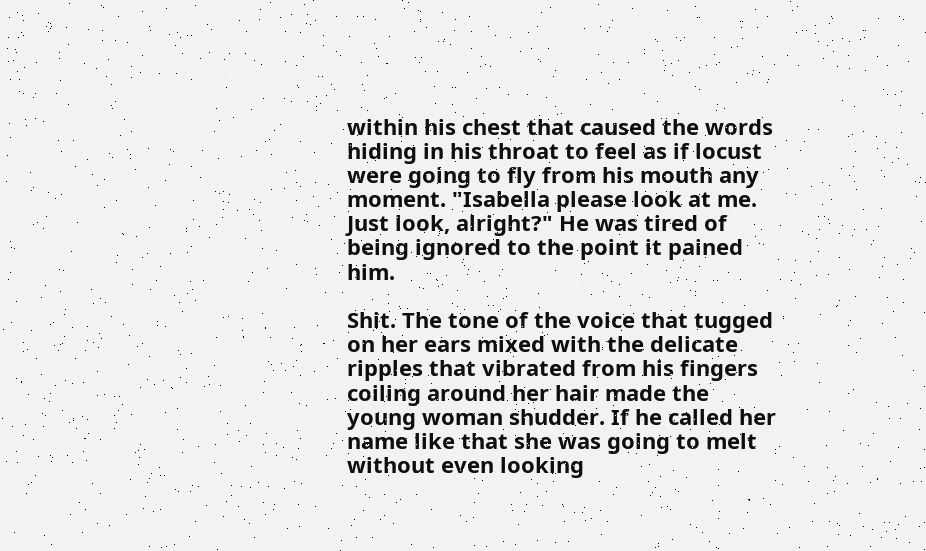within his chest that caused the words hiding in his throat to feel as if locust were going to fly from his mouth any moment. "Isabella please look at me. Just look, alright?" He was tired of being ignored to the point it pained him.

Shit. The tone of the voice that tugged on her ears mixed with the delicate ripples that vibrated from his fingers coiling around her hair made the young woman shudder. If he called her name like that she was going to melt without even looking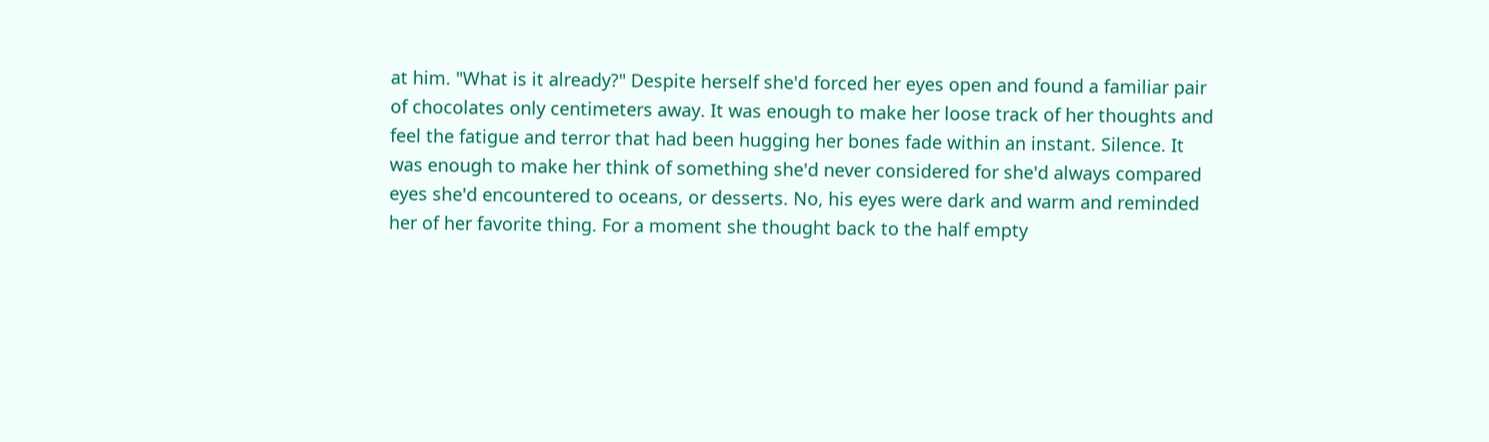at him. "What is it already?" Despite herself she'd forced her eyes open and found a familiar pair of chocolates only centimeters away. It was enough to make her loose track of her thoughts and feel the fatigue and terror that had been hugging her bones fade within an instant. Silence. It was enough to make her think of something she'd never considered for she'd always compared eyes she'd encountered to oceans, or desserts. No, his eyes were dark and warm and reminded her of her favorite thing. For a moment she thought back to the half empty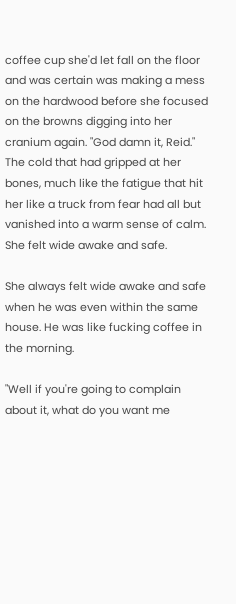coffee cup she'd let fall on the floor and was certain was making a mess on the hardwood before she focused on the browns digging into her cranium again. "God damn it, Reid." The cold that had gripped at her bones, much like the fatigue that hit her like a truck from fear had all but vanished into a warm sense of calm. She felt wide awake and safe.

She always felt wide awake and safe when he was even within the same house. He was like fucking coffee in the morning.

"Well if you're going to complain about it, what do you want me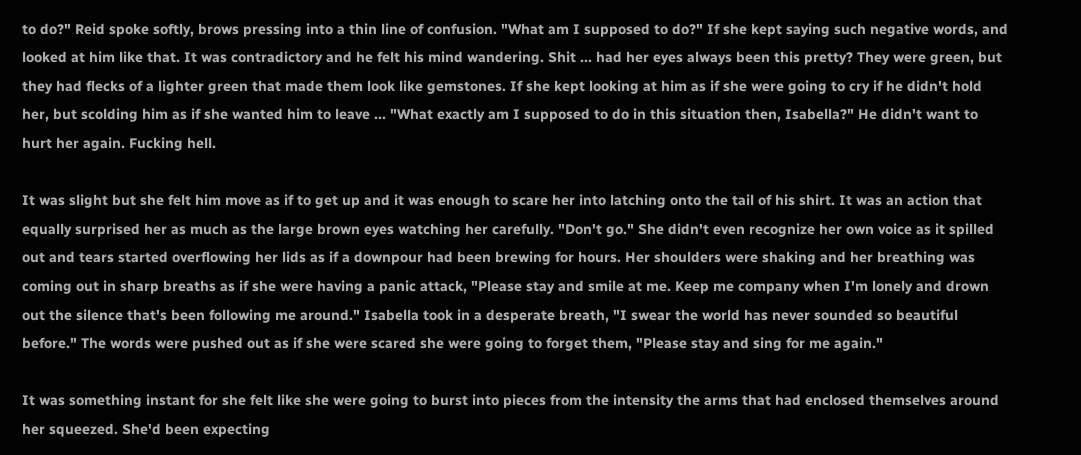to do?" Reid spoke softly, brows pressing into a thin line of confusion. "What am I supposed to do?" If she kept saying such negative words, and looked at him like that. It was contradictory and he felt his mind wandering. Shit ... had her eyes always been this pretty? They were green, but they had flecks of a lighter green that made them look like gemstones. If she kept looking at him as if she were going to cry if he didn't hold her, but scolding him as if she wanted him to leave ... "What exactly am I supposed to do in this situation then, Isabella?" He didn't want to hurt her again. Fucking hell.

It was slight but she felt him move as if to get up and it was enough to scare her into latching onto the tail of his shirt. It was an action that equally surprised her as much as the large brown eyes watching her carefully. "Don't go." She didn't even recognize her own voice as it spilled out and tears started overflowing her lids as if a downpour had been brewing for hours. Her shoulders were shaking and her breathing was coming out in sharp breaths as if she were having a panic attack, "Please stay and smile at me. Keep me company when I'm lonely and drown out the silence that's been following me around." Isabella took in a desperate breath, "I swear the world has never sounded so beautiful before." The words were pushed out as if she were scared she were going to forget them, "Please stay and sing for me again."

It was something instant for she felt like she were going to burst into pieces from the intensity the arms that had enclosed themselves around her squeezed. She'd been expecting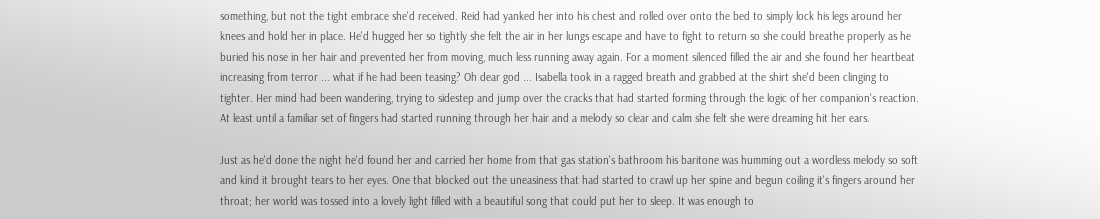something, but not the tight embrace she'd received. Reid had yanked her into his chest and rolled over onto the bed to simply lock his legs around her knees and hold her in place. He'd hugged her so tightly she felt the air in her lungs escape and have to fight to return so she could breathe properly as he buried his nose in her hair and prevented her from moving, much less running away again. For a moment silenced filled the air and she found her heartbeat increasing from terror ... what if he had been teasing? Oh dear god ... Isabella took in a ragged breath and grabbed at the shirt she'd been clinging to tighter. Her mind had been wandering, trying to sidestep and jump over the cracks that had started forming through the logic of her companion's reaction. At least until a familiar set of fingers had started running through her hair and a melody so clear and calm she felt she were dreaming hit her ears.

Just as he'd done the night he'd found her and carried her home from that gas station's bathroom his baritone was humming out a wordless melody so soft and kind it brought tears to her eyes. One that blocked out the uneasiness that had started to crawl up her spine and begun coiling it's fingers around her throat; her world was tossed into a lovely light filled with a beautiful song that could put her to sleep. It was enough to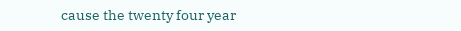cause the twenty four year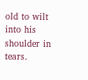old to wilt into his shoulder in tears.